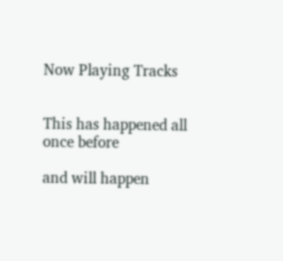Now Playing Tracks


This has happened all once before

and will happen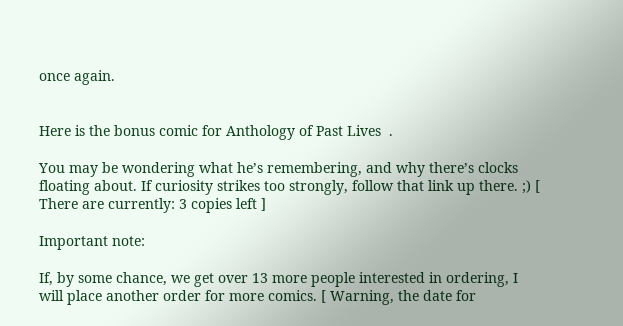once again.


Here is the bonus comic for Anthology of Past Lives  .

You may be wondering what he’s remembering, and why there’s clocks floating about. If curiosity strikes too strongly, follow that link up there. ;) [ There are currently: 3 copies left ]

Important note:

If, by some chance, we get over 13 more people interested in ordering, I will place another order for more comics. [ Warning, the date for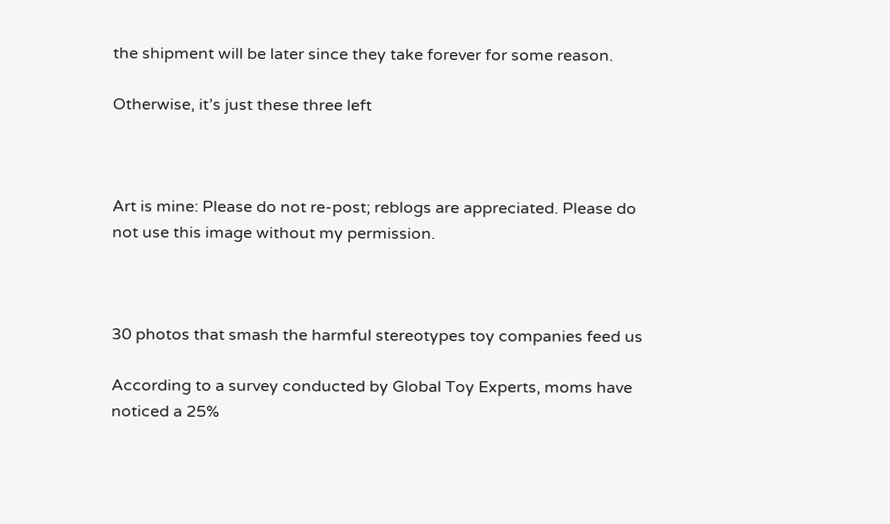the shipment will be later since they take forever for some reason.

Otherwise, it’s just these three left



Art is mine: Please do not re-post; reblogs are appreciated. Please do not use this image without my permission.



30 photos that smash the harmful stereotypes toy companies feed us

According to a survey conducted by Global Toy Experts, moms have noticed a 25%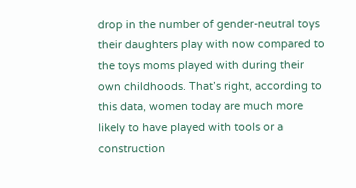drop in the number of gender-neutral toys their daughters play with now compared to the toys moms played with during their own childhoods. That’s right, according to this data, women today are much more likely to have played with tools or a construction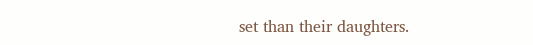set than their daughters.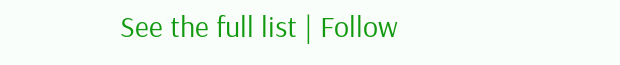See the full list | Follow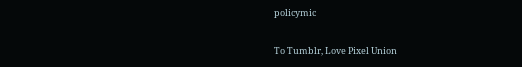policymic

To Tumblr, Love Pixel Union